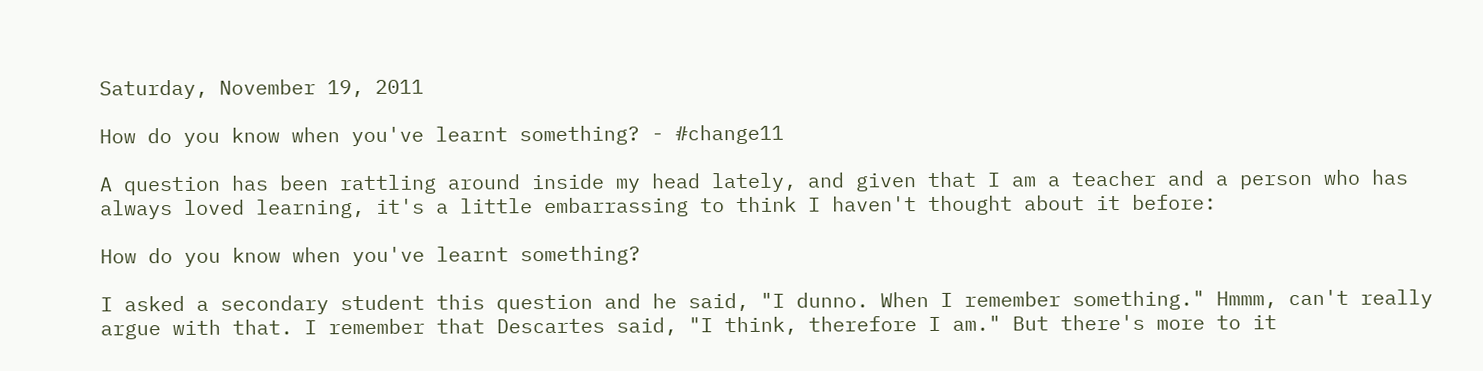Saturday, November 19, 2011

How do you know when you've learnt something? - #change11

A question has been rattling around inside my head lately, and given that I am a teacher and a person who has always loved learning, it's a little embarrassing to think I haven't thought about it before:

How do you know when you've learnt something?

I asked a secondary student this question and he said, "I dunno. When I remember something." Hmmm, can't really argue with that. I remember that Descartes said, "I think, therefore I am." But there's more to it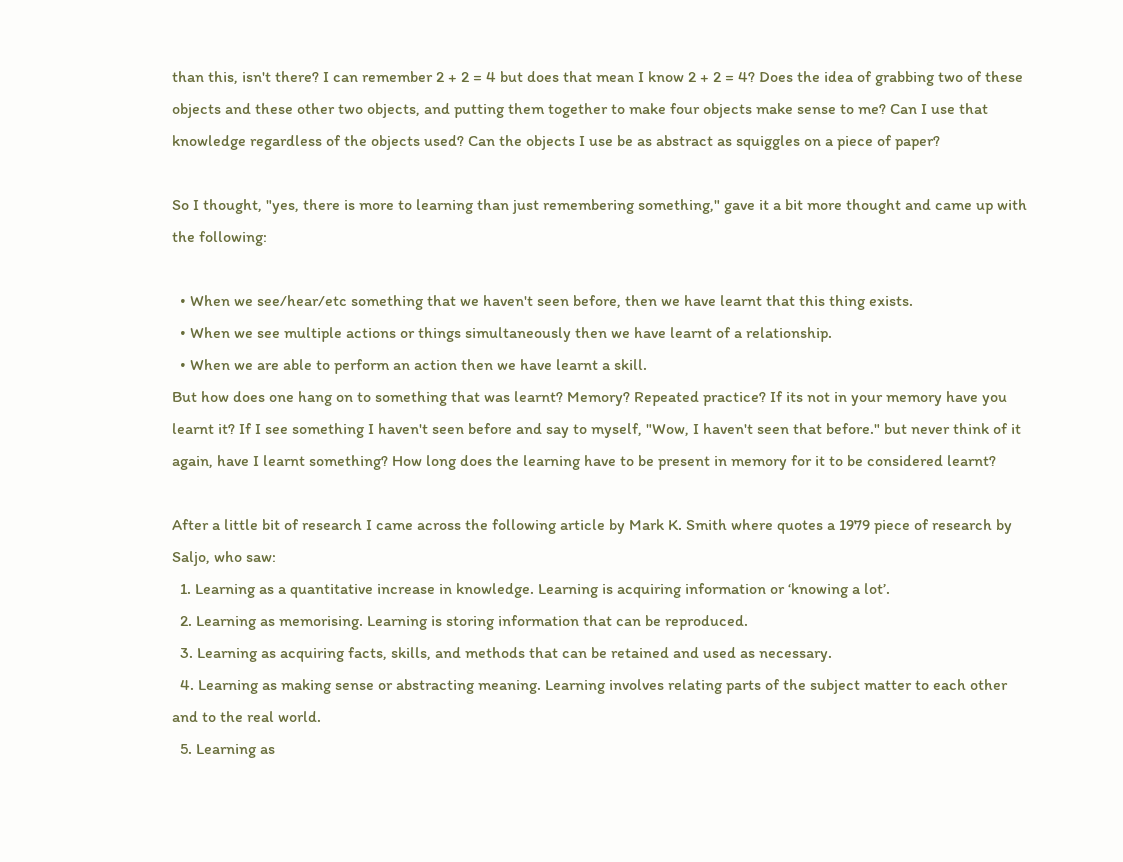than this, isn't there? I can remember 2 + 2 = 4 but does that mean I know 2 + 2 = 4? Does the idea of grabbing two of these objects and these other two objects, and putting them together to make four objects make sense to me? Can I use that knowledge regardless of the objects used? Can the objects I use be as abstract as squiggles on a piece of paper?

So I thought, "yes, there is more to learning than just remembering something," gave it a bit more thought and came up with the following:

  • When we see/hear/etc something that we haven't seen before, then we have learnt that this thing exists.
  • When we see multiple actions or things simultaneously then we have learnt of a relationship.
  • When we are able to perform an action then we have learnt a skill.
But how does one hang on to something that was learnt? Memory? Repeated practice? If its not in your memory have you learnt it? If I see something I haven't seen before and say to myself, "Wow, I haven't seen that before." but never think of it again, have I learnt something? How long does the learning have to be present in memory for it to be considered learnt?

After a little bit of research I came across the following article by Mark K. Smith where quotes a 1979 piece of research by Saljo, who saw:
  1. Learning as a quantitative increase in knowledge. Learning is acquiring information or ‘knowing a lot’.
  2. Learning as memorising. Learning is storing information that can be reproduced.
  3. Learning as acquiring facts, skills, and methods that can be retained and used as necessary.
  4. Learning as making sense or abstracting meaning. Learning involves relating parts of the subject matter to each other and to the real world.
  5. Learning as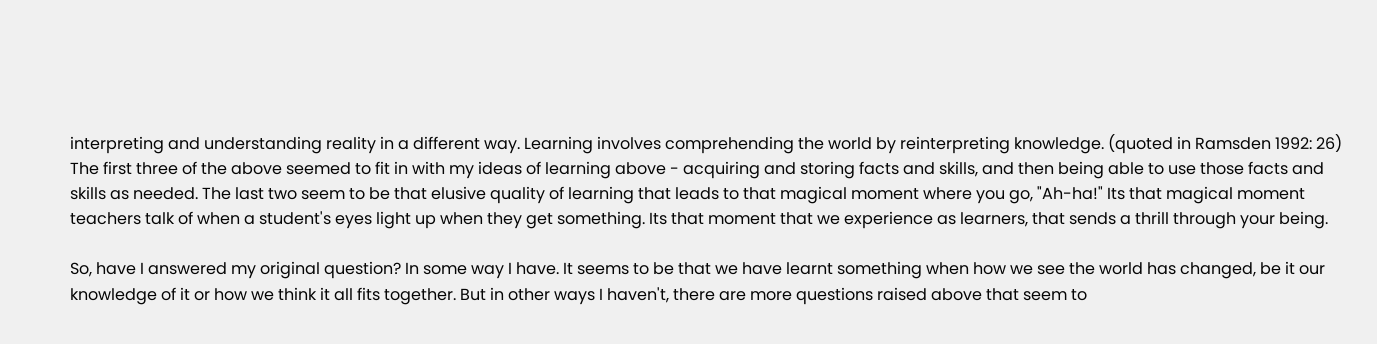interpreting and understanding reality in a different way. Learning involves comprehending the world by reinterpreting knowledge. (quoted in Ramsden 1992: 26)
The first three of the above seemed to fit in with my ideas of learning above - acquiring and storing facts and skills, and then being able to use those facts and skills as needed. The last two seem to be that elusive quality of learning that leads to that magical moment where you go, "Ah-ha!" Its that magical moment teachers talk of when a student's eyes light up when they get something. Its that moment that we experience as learners, that sends a thrill through your being.

So, have I answered my original question? In some way I have. It seems to be that we have learnt something when how we see the world has changed, be it our knowledge of it or how we think it all fits together. But in other ways I haven't, there are more questions raised above that seem to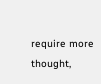require more thought,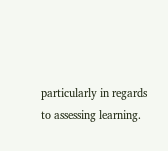particularly in regards to assessing learning.